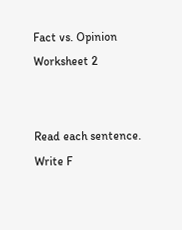Fact vs. Opinion Worksheet 2


Read each sentence.  Write F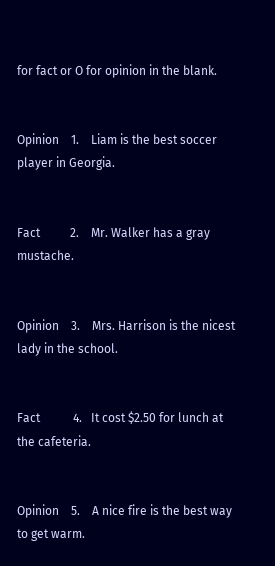for fact or O for opinion in the blank.


Opinion    1.    Liam is the best soccer player in Georgia.


Fact          2.    Mr. Walker has a gray mustache.


Opinion    3.    Mrs. Harrison is the nicest lady in the school.


Fact           4.   It cost $2.50 for lunch at the cafeteria.


Opinion    5.    A nice fire is the best way to get warm.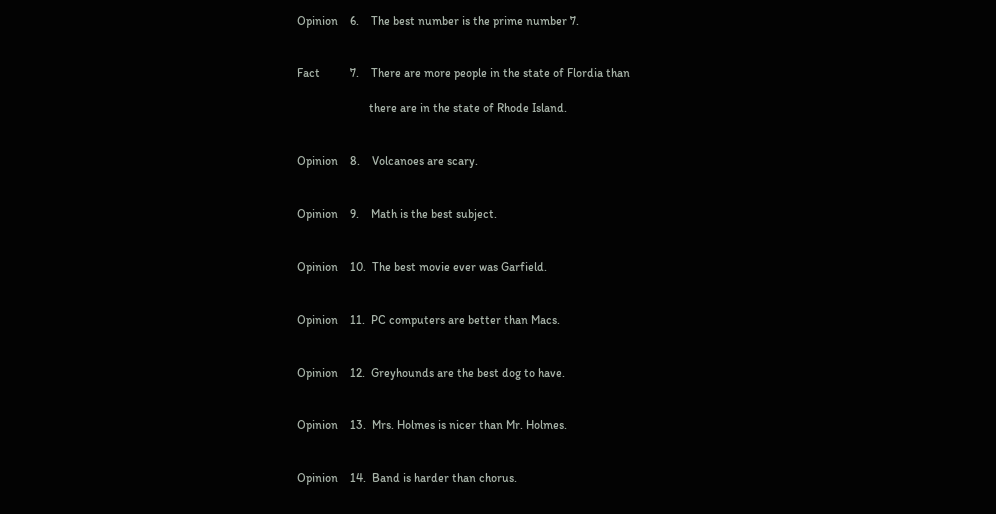Opinion    6.    The best number is the prime number 7.


Fact          7.    There are more people in the state of Flordia than

                        there are in the state of Rhode Island.


Opinion    8.    Volcanoes are scary.


Opinion    9.    Math is the best subject.


Opinion    10.  The best movie ever was Garfield.


Opinion    11.  PC computers are better than Macs.


Opinion    12.  Greyhounds are the best dog to have.


Opinion    13.  Mrs. Holmes is nicer than Mr. Holmes.


Opinion    14.  Band is harder than chorus.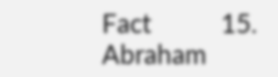Fact          15.  Abraham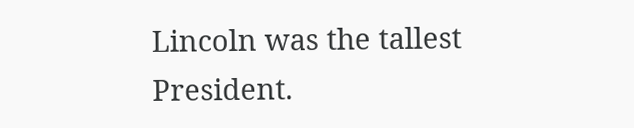Lincoln was the tallest President.